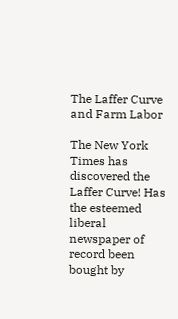The Laffer Curve and Farm Labor

The New York Times has discovered the Laffer Curve! Has the esteemed liberal newspaper of record been bought by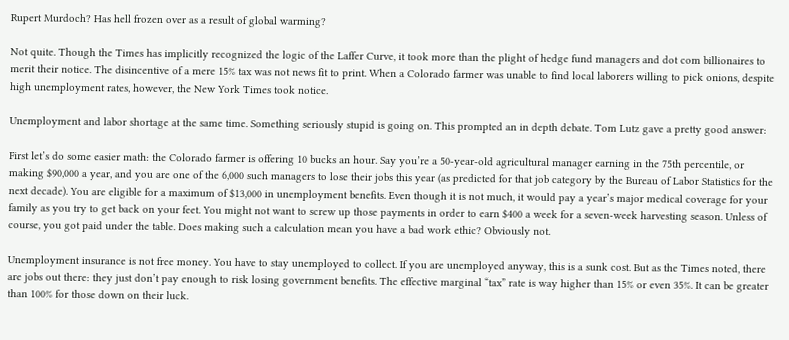Rupert Murdoch? Has hell frozen over as a result of global warming?

Not quite. Though the Times has implicitly recognized the logic of the Laffer Curve, it took more than the plight of hedge fund managers and dot com billionaires to merit their notice. The disincentive of a mere 15% tax was not news fit to print. When a Colorado farmer was unable to find local laborers willing to pick onions, despite high unemployment rates, however, the New York Times took notice.

Unemployment and labor shortage at the same time. Something seriously stupid is going on. This prompted an in depth debate. Tom Lutz gave a pretty good answer:

First let’s do some easier math: the Colorado farmer is offering 10 bucks an hour. Say you’re a 50-year-old agricultural manager earning in the 75th percentile, or making $90,000 a year, and you are one of the 6,000 such managers to lose their jobs this year (as predicted for that job category by the Bureau of Labor Statistics for the next decade). You are eligible for a maximum of $13,000 in unemployment benefits. Even though it is not much, it would pay a year’s major medical coverage for your family as you try to get back on your feet. You might not want to screw up those payments in order to earn $400 a week for a seven-week harvesting season. Unless of course, you got paid under the table. Does making such a calculation mean you have a bad work ethic? Obviously not.

Unemployment insurance is not free money. You have to stay unemployed to collect. If you are unemployed anyway, this is a sunk cost. But as the Times noted, there are jobs out there: they just don’t pay enough to risk losing government benefits. The effective marginal “tax” rate is way higher than 15% or even 35%. It can be greater than 100% for those down on their luck.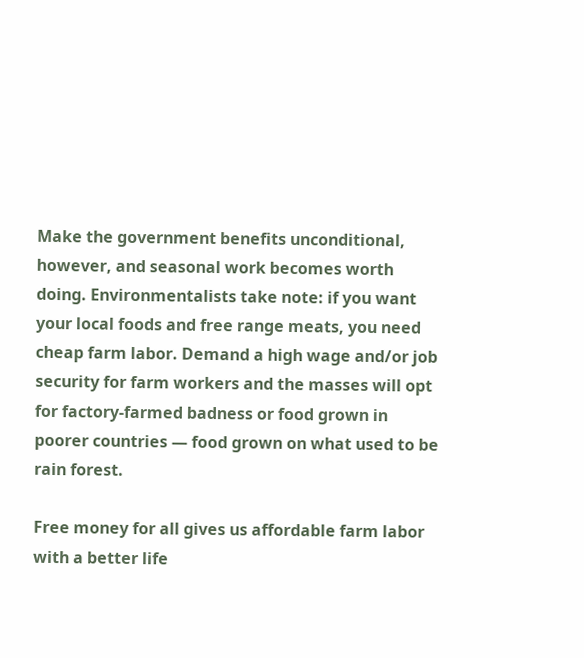Make the government benefits unconditional, however, and seasonal work becomes worth doing. Environmentalists take note: if you want your local foods and free range meats, you need cheap farm labor. Demand a high wage and/or job security for farm workers and the masses will opt for factory-farmed badness or food grown in poorer countries — food grown on what used to be rain forest.

Free money for all gives us affordable farm labor with a better life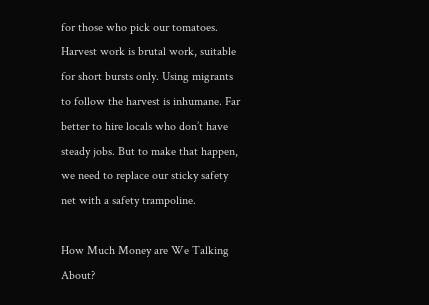for those who pick our tomatoes. Harvest work is brutal work, suitable for short bursts only. Using migrants to follow the harvest is inhumane. Far better to hire locals who don’t have steady jobs. But to make that happen, we need to replace our sticky safety net with a safety trampoline.

How Much Money are We Talking About?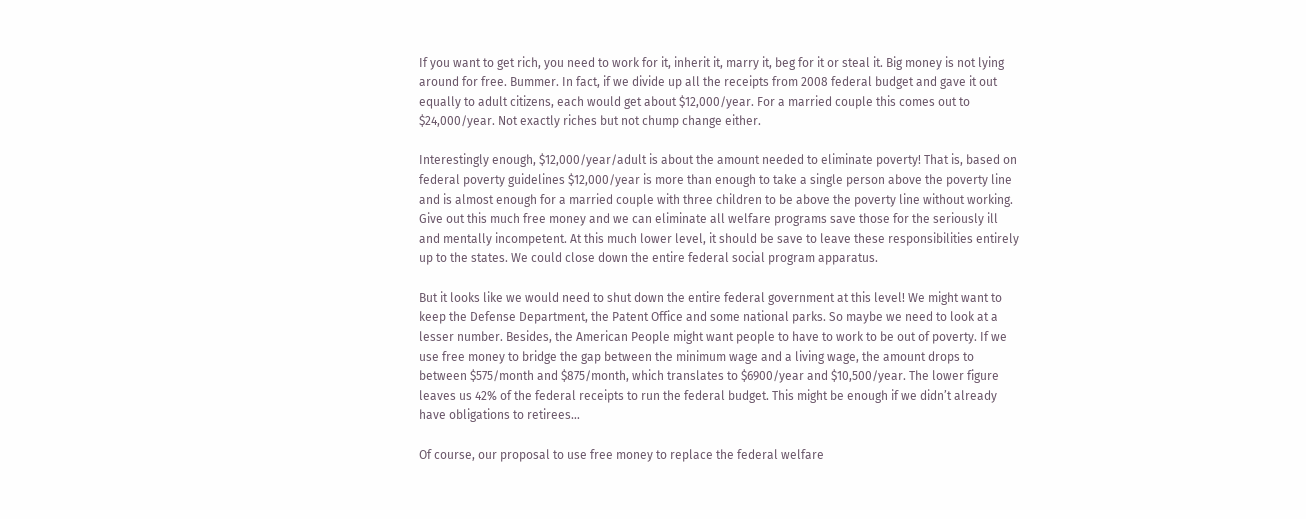If you want to get rich, you need to work for it, inherit it, marry it, beg for it or steal it. Big money is not lying around for free. Bummer. In fact, if we divide up all the receipts from 2008 federal budget and gave it out equally to adult citizens, each would get about $12,000/year. For a married couple this comes out to $24,000/year. Not exactly riches but not chump change either.

Interestingly enough, $12,000/year/adult is about the amount needed to eliminate poverty! That is, based on federal poverty guidelines $12,000/year is more than enough to take a single person above the poverty line and is almost enough for a married couple with three children to be above the poverty line without working. Give out this much free money and we can eliminate all welfare programs save those for the seriously ill and mentally incompetent. At this much lower level, it should be save to leave these responsibilities entirely up to the states. We could close down the entire federal social program apparatus.

But it looks like we would need to shut down the entire federal government at this level! We might want to keep the Defense Department, the Patent Office and some national parks. So maybe we need to look at a lesser number. Besides, the American People might want people to have to work to be out of poverty. If we use free money to bridge the gap between the minimum wage and a living wage, the amount drops to between $575/month and $875/month, which translates to $6900/year and $10,500/year. The lower figure leaves us 42% of the federal receipts to run the federal budget. This might be enough if we didn’t already have obligations to retirees…

Of course, our proposal to use free money to replace the federal welfare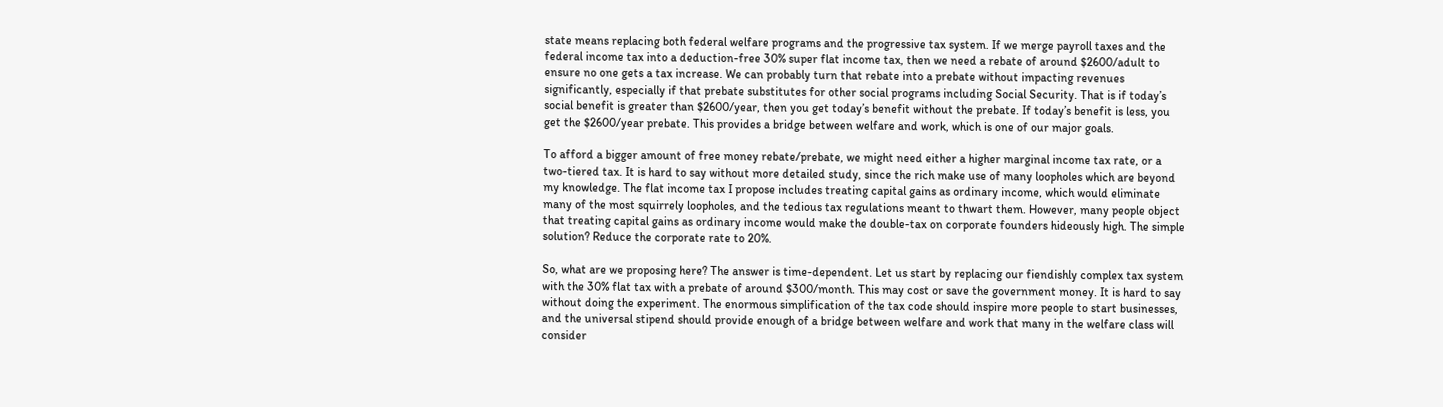state means replacing both federal welfare programs and the progressive tax system. If we merge payroll taxes and the federal income tax into a deduction-free 30% super flat income tax, then we need a rebate of around $2600/adult to ensure no one gets a tax increase. We can probably turn that rebate into a prebate without impacting revenues significantly, especially if that prebate substitutes for other social programs including Social Security. That is if today’s social benefit is greater than $2600/year, then you get today’s benefit without the prebate. If today’s benefit is less, you get the $2600/year prebate. This provides a bridge between welfare and work, which is one of our major goals.

To afford a bigger amount of free money rebate/prebate, we might need either a higher marginal income tax rate, or a two-tiered tax. It is hard to say without more detailed study, since the rich make use of many loopholes which are beyond my knowledge. The flat income tax I propose includes treating capital gains as ordinary income, which would eliminate many of the most squirrely loopholes, and the tedious tax regulations meant to thwart them. However, many people object that treating capital gains as ordinary income would make the double-tax on corporate founders hideously high. The simple solution? Reduce the corporate rate to 20%.

So, what are we proposing here? The answer is time-dependent. Let us start by replacing our fiendishly complex tax system with the 30% flat tax with a prebate of around $300/month. This may cost or save the government money. It is hard to say without doing the experiment. The enormous simplification of the tax code should inspire more people to start businesses, and the universal stipend should provide enough of a bridge between welfare and work that many in the welfare class will consider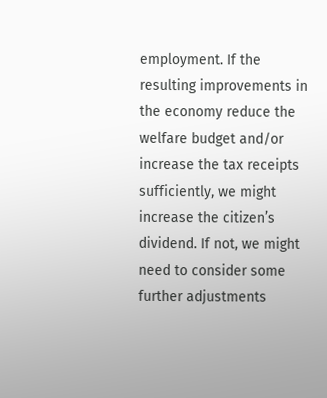employment. If the resulting improvements in the economy reduce the welfare budget and/or increase the tax receipts sufficiently, we might increase the citizen’s dividend. If not, we might need to consider some further adjustments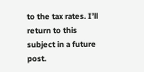to the tax rates. I’ll return to this subject in a future post.